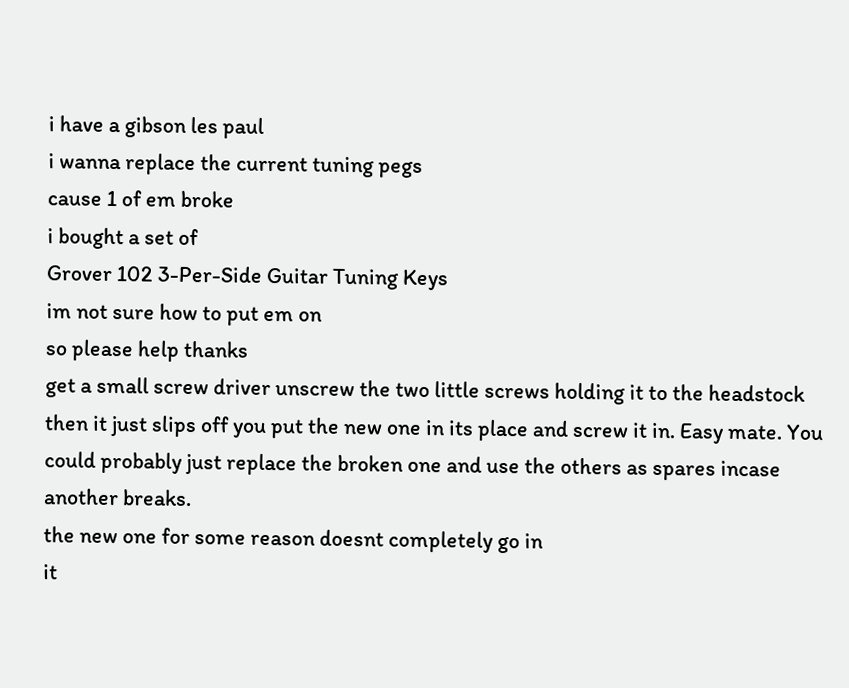i have a gibson les paul
i wanna replace the current tuning pegs
cause 1 of em broke
i bought a set of
Grover 102 3-Per-Side Guitar Tuning Keys
im not sure how to put em on
so please help thanks
get a small screw driver unscrew the two little screws holding it to the headstock then it just slips off you put the new one in its place and screw it in. Easy mate. You could probably just replace the broken one and use the others as spares incase another breaks.
the new one for some reason doesnt completely go in
it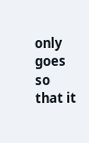only goes so that it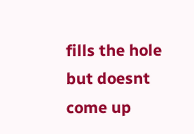fills the hole but doesnt come up